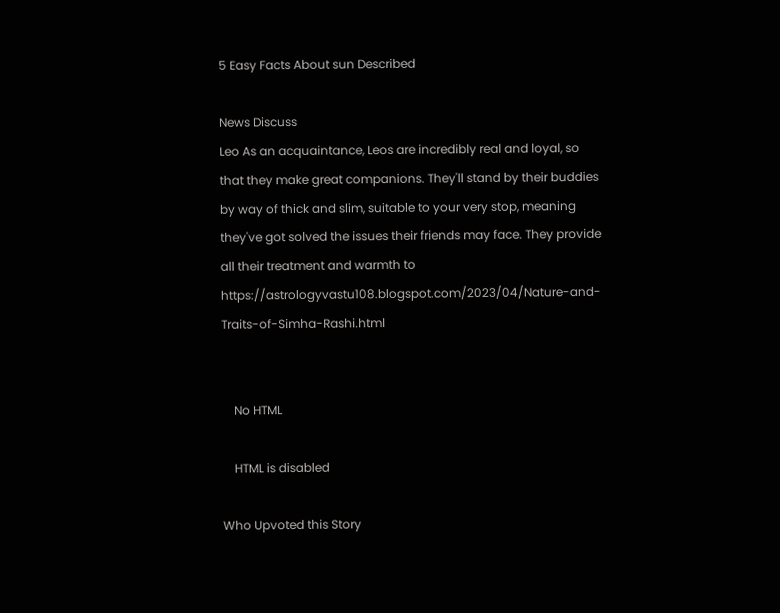5 Easy Facts About sun Described

News Discuss
Leo As an acquaintance, Leos are incredibly real and loyal, so that they make great companions. They'll stand by their buddies by way of thick and slim, suitable to your very stop, meaning they've got solved the issues their friends may face. They provide all their treatment and warmth to https://astrologyvastu108.blogspot.com/2023/04/Nature-and-Traits-of-Simha-Rashi.html


    No HTML

    HTML is disabled

Who Upvoted this Story